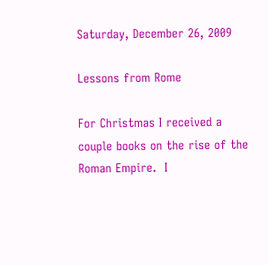Saturday, December 26, 2009

Lessons from Rome

For Christmas I received a couple books on the rise of the Roman Empire.  I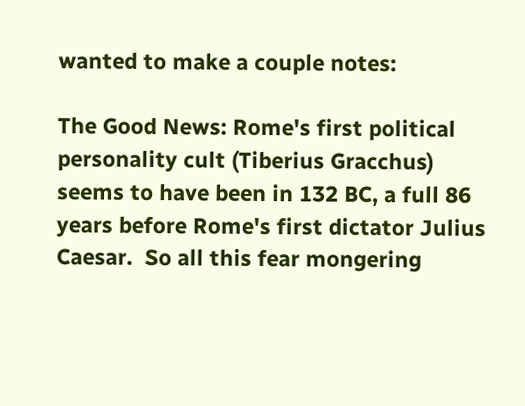wanted to make a couple notes:

The Good News: Rome's first political personality cult (Tiberius Gracchus) seems to have been in 132 BC, a full 86 years before Rome's first dictator Julius Caesar.  So all this fear mongering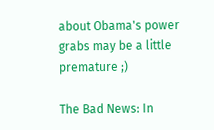about Obama's power grabs may be a little premature ;)

The Bad News: In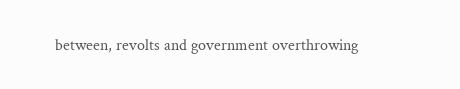between, revolts and government overthrowing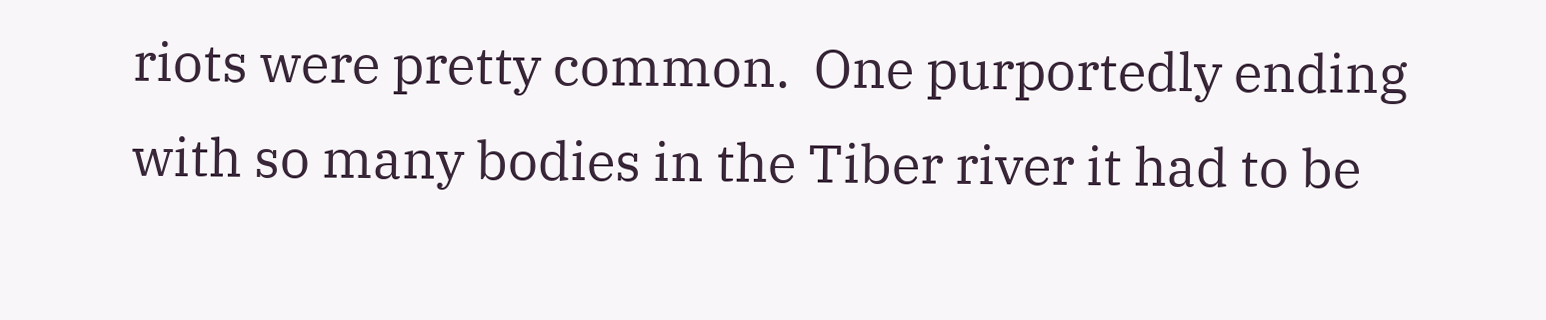riots were pretty common.  One purportedly ending with so many bodies in the Tiber river it had to be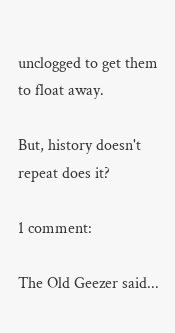unclogged to get them to float away.

But, history doesn't repeat does it?

1 comment:

The Old Geezer said...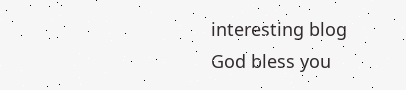interesting blog
God bless you